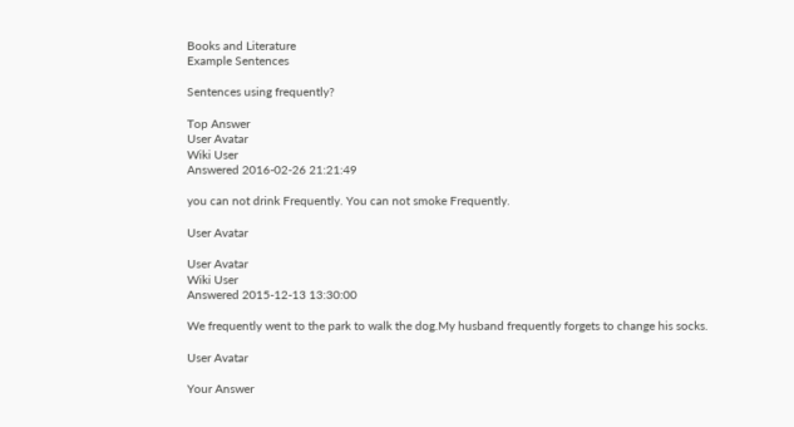Books and Literature
Example Sentences

Sentences using frequently?

Top Answer
User Avatar
Wiki User
Answered 2016-02-26 21:21:49

you can not drink Frequently. You can not smoke Frequently.

User Avatar

User Avatar
Wiki User
Answered 2015-12-13 13:30:00

We frequently went to the park to walk the dog.My husband frequently forgets to change his socks.

User Avatar

Your Answer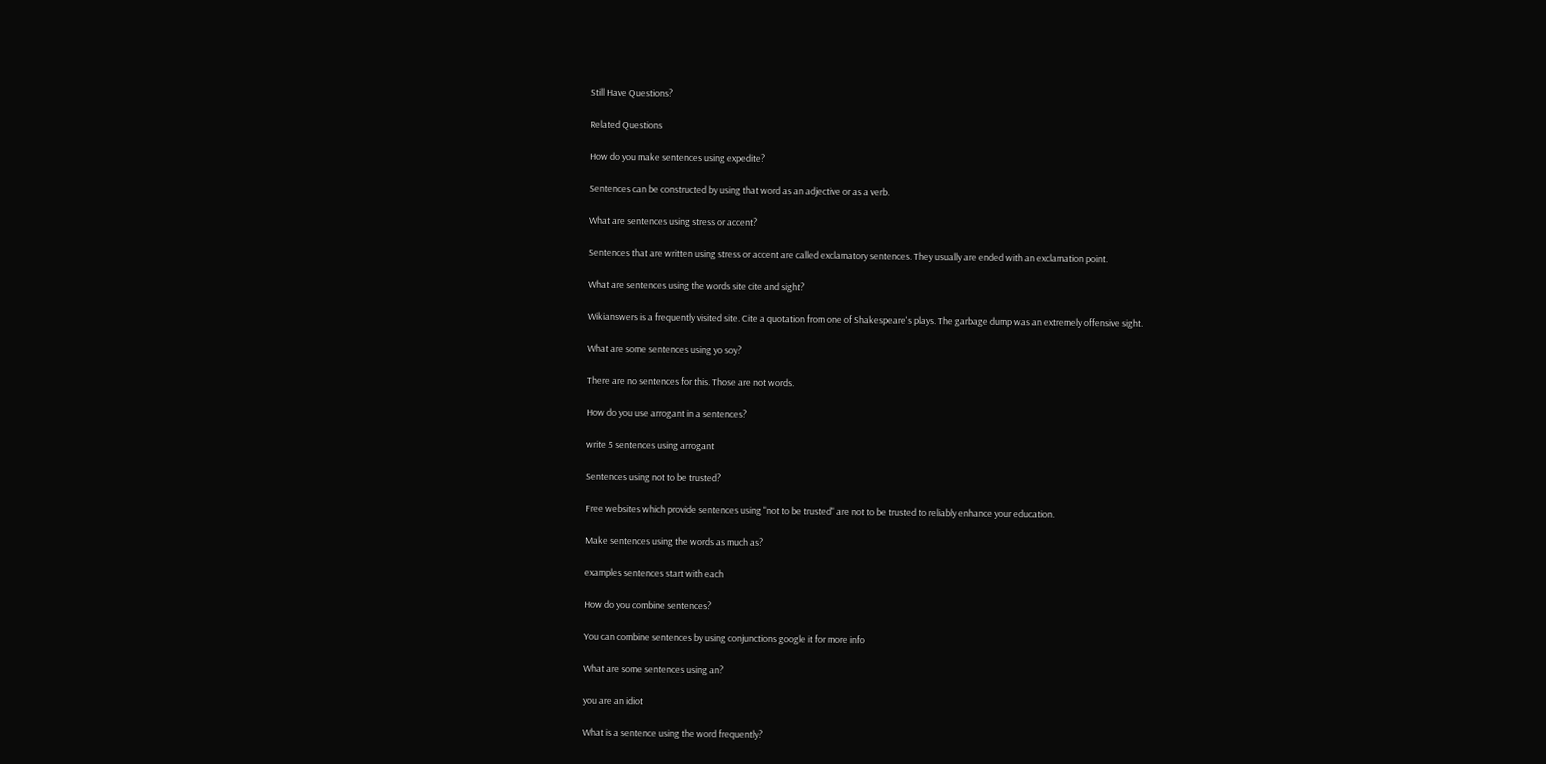Still Have Questions?

Related Questions

How do you make sentences using expedite?

Sentences can be constructed by using that word as an adjective or as a verb.

What are sentences using stress or accent?

Sentences that are written using stress or accent are called exclamatory sentences. They usually are ended with an exclamation point.

What are sentences using the words site cite and sight?

Wikianswers is a frequently visited site. Cite a quotation from one of Shakespeare's plays. The garbage dump was an extremely offensive sight.

What are some sentences using yo soy?

There are no sentences for this. Those are not words.

How do you use arrogant in a sentences?

write 5 sentences using arrogant

Sentences using not to be trusted?

Free websites which provide sentences using "not to be trusted" are not to be trusted to reliably enhance your education.

Make sentences using the words as much as?

examples sentences start with each

How do you combine sentences?

You can combine sentences by using conjunctions google it for more info

What are some sentences using an?

you are an idiot

What is a sentence using the word frequently?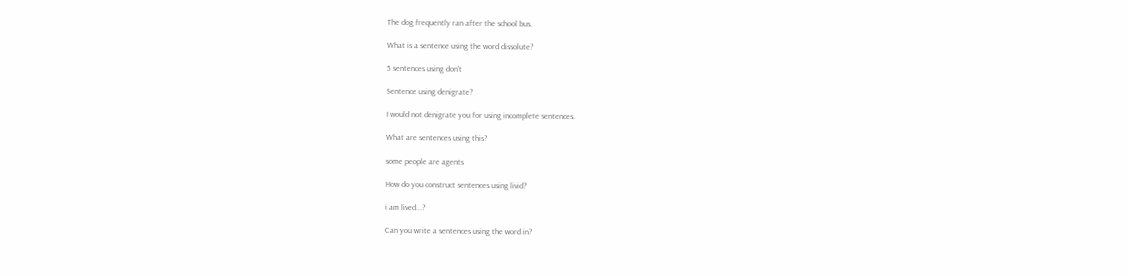The dog frequently ran after the school bus.

What is a sentence using the word dissolute?

5 sentences using don't

Sentence using denigrate?

I would not denigrate you for using incomplete sentences.

What are sentences using this?

some people are agents

How do you construct sentences using livid?

i am lived...?

Can you write a sentences using the word in?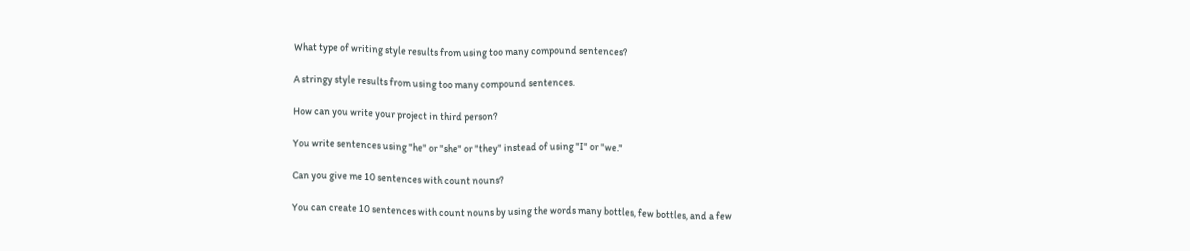What type of writing style results from using too many compound sentences?

A stringy style results from using too many compound sentences.

How can you write your project in third person?

You write sentences using "he" or "she" or "they" instead of using "I" or "we."

Can you give me 10 sentences with count nouns?

You can create 10 sentences with count nouns by using the words many bottles, few bottles, and a few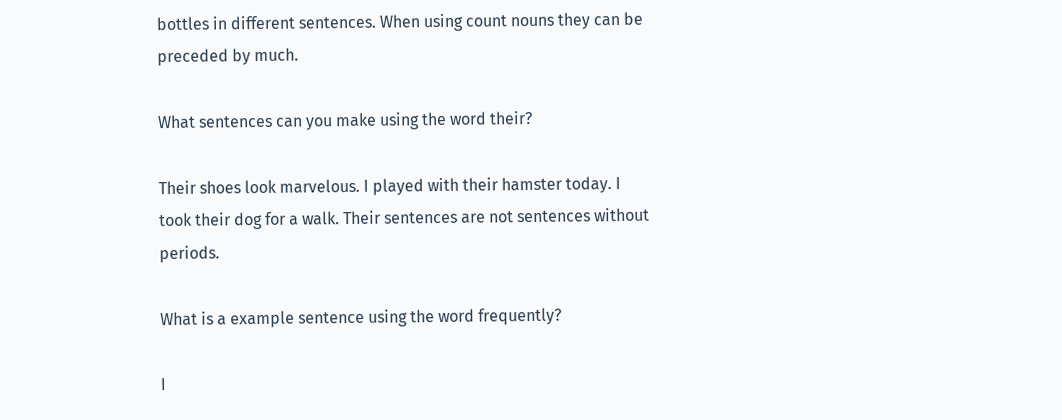bottles in different sentences. When using count nouns they can be preceded by much.

What sentences can you make using the word their?

Their shoes look marvelous. I played with their hamster today. I took their dog for a walk. Their sentences are not sentences without periods.

What is a example sentence using the word frequently?

I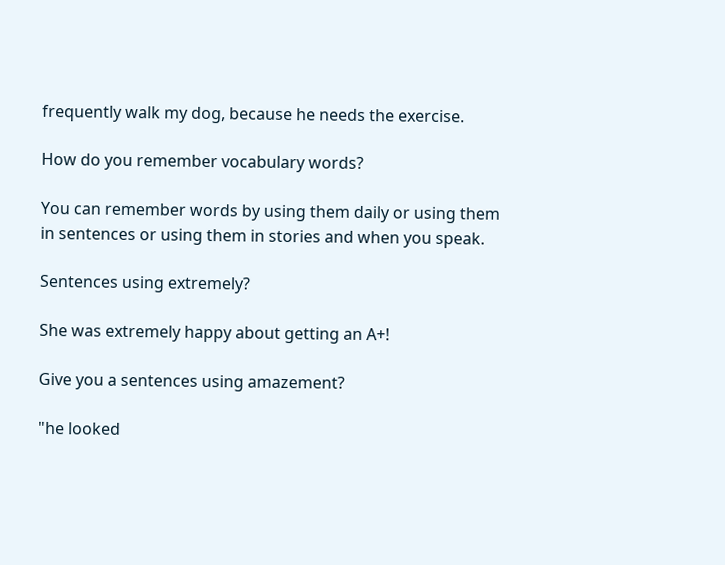frequently walk my dog, because he needs the exercise.

How do you remember vocabulary words?

You can remember words by using them daily or using them in sentences or using them in stories and when you speak.

Sentences using extremely?

She was extremely happy about getting an A+!

Give you a sentences using amazement?

"he looked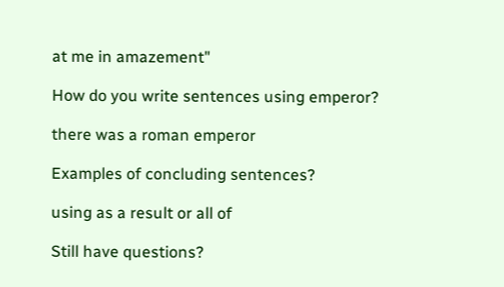at me in amazement"

How do you write sentences using emperor?

there was a roman emperor

Examples of concluding sentences?

using as a result or all of

Still have questions?